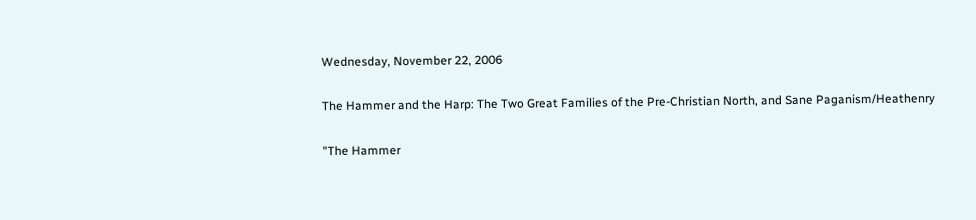Wednesday, November 22, 2006

The Hammer and the Harp: The Two Great Families of the Pre-Christian North, and Sane Paganism/Heathenry

"The Hammer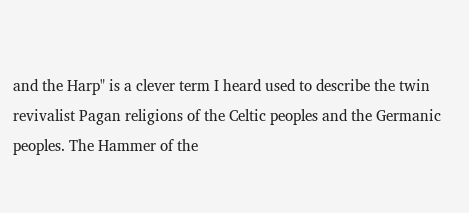and the Harp" is a clever term I heard used to describe the twin revivalist Pagan religions of the Celtic peoples and the Germanic peoples. The Hammer of the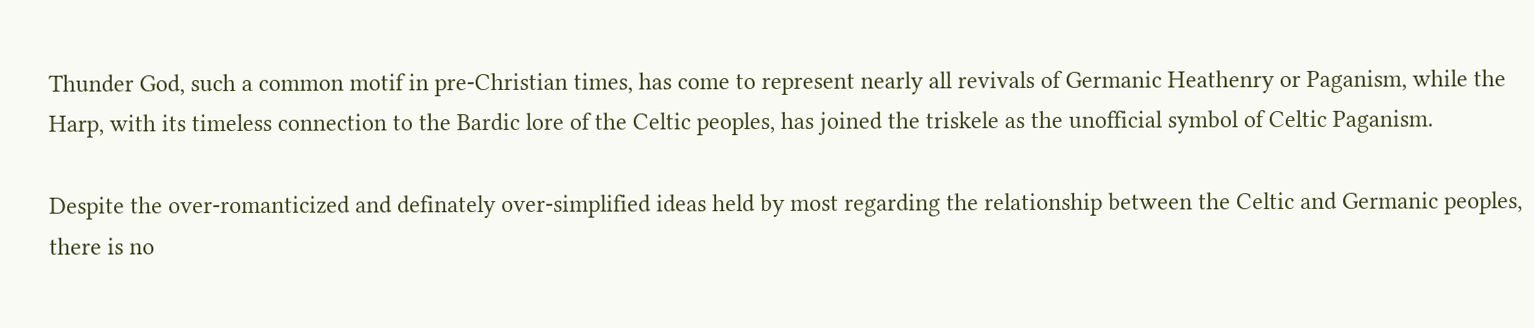Thunder God, such a common motif in pre-Christian times, has come to represent nearly all revivals of Germanic Heathenry or Paganism, while the Harp, with its timeless connection to the Bardic lore of the Celtic peoples, has joined the triskele as the unofficial symbol of Celtic Paganism.

Despite the over-romanticized and definately over-simplified ideas held by most regarding the relationship between the Celtic and Germanic peoples, there is no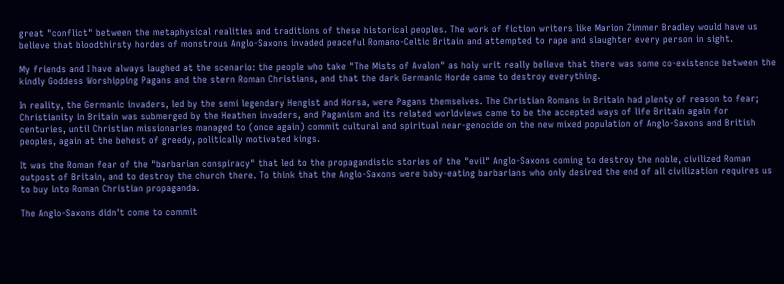great "conflict" between the metaphysical realities and traditions of these historical peoples. The work of fiction writers like Marion Zimmer Bradley would have us believe that bloodthirsty hordes of monstrous Anglo-Saxons invaded peaceful Romano-Celtic Britain and attempted to rape and slaughter every person in sight.

My friends and I have always laughed at the scenario: the people who take "The Mists of Avalon" as holy writ really believe that there was some co-existence between the kindly Goddess Worshipping Pagans and the stern Roman Christians, and that the dark Germanic Horde came to destroy everything.

In reality, the Germanic invaders, led by the semi legendary Hengist and Horsa, were Pagans themselves. The Christian Romans in Britain had plenty of reason to fear; Christianity in Britain was submerged by the Heathen invaders, and Paganism and its related worldviews came to be the accepted ways of life Britain again for centuries, until Christian missionaries managed to (once again) commit cultural and spiritual near-genocide on the new mixed population of Anglo-Saxons and British peoples, again at the behest of greedy, politically motivated kings.

It was the Roman fear of the "barbarian conspiracy" that led to the propagandistic stories of the "evil" Anglo-Saxons coming to destroy the noble, civilized Roman outpost of Britain, and to destroy the church there. To think that the Anglo-Saxons were baby-eating barbarians who only desired the end of all civilization requires us to buy into Roman Christian propaganda.

The Anglo-Saxons didn't come to commit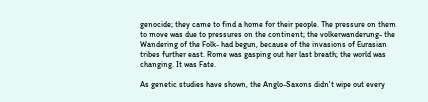genocide; they came to find a home for their people. The pressure on them to move was due to pressures on the continent; the volkerwanderung- the Wandering of the Folk- had begun, because of the invasions of Eurasian tribes further east. Rome was gasping out her last breath; the world was changing. It was Fate.

As genetic studies have shown, the Anglo-Saxons didn't wipe out every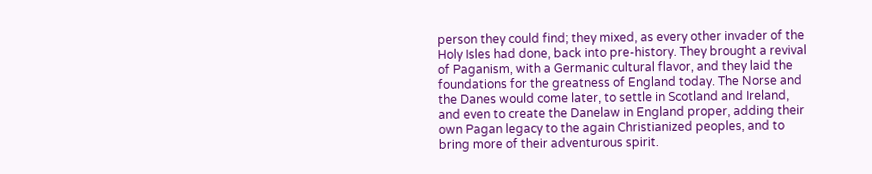person they could find; they mixed, as every other invader of the Holy Isles had done, back into pre-history. They brought a revival of Paganism, with a Germanic cultural flavor, and they laid the foundations for the greatness of England today. The Norse and the Danes would come later, to settle in Scotland and Ireland, and even to create the Danelaw in England proper, adding their own Pagan legacy to the again Christianized peoples, and to bring more of their adventurous spirit.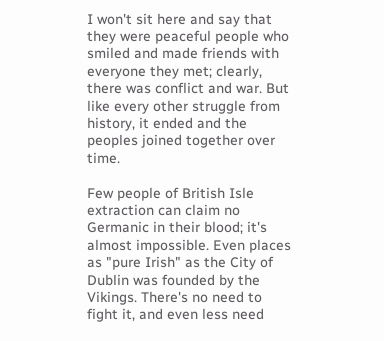I won't sit here and say that they were peaceful people who smiled and made friends with everyone they met; clearly, there was conflict and war. But like every other struggle from history, it ended and the peoples joined together over time.

Few people of British Isle extraction can claim no Germanic in their blood; it's almost impossible. Even places as "pure Irish" as the City of Dublin was founded by the Vikings. There's no need to fight it, and even less need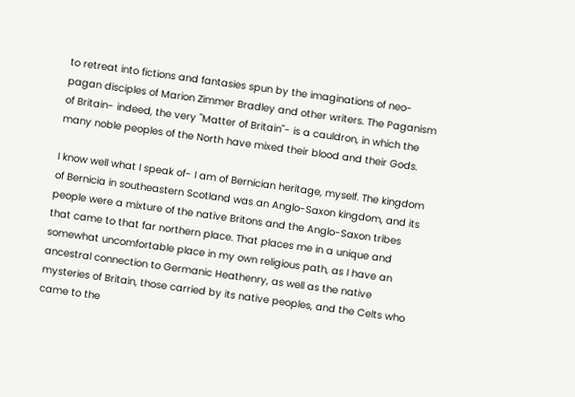to retreat into fictions and fantasies spun by the imaginations of neo-pagan disciples of Marion Zimmer Bradley and other writers. The Paganism of Britain- indeed, the very "Matter of Britain"- is a cauldron, in which the many noble peoples of the North have mixed their blood and their Gods.

I know well what I speak of- I am of Bernician heritage, myself. The kingdom of Bernicia in southeastern Scotland was an Anglo-Saxon kingdom, and its people were a mixture of the native Britons and the Anglo-Saxon tribes that came to that far northern place. That places me in a unique and somewhat uncomfortable place in my own religious path, as I have an ancestral connection to Germanic Heathenry, as well as the native mysteries of Britain, those carried by its native peoples, and the Celts who came to the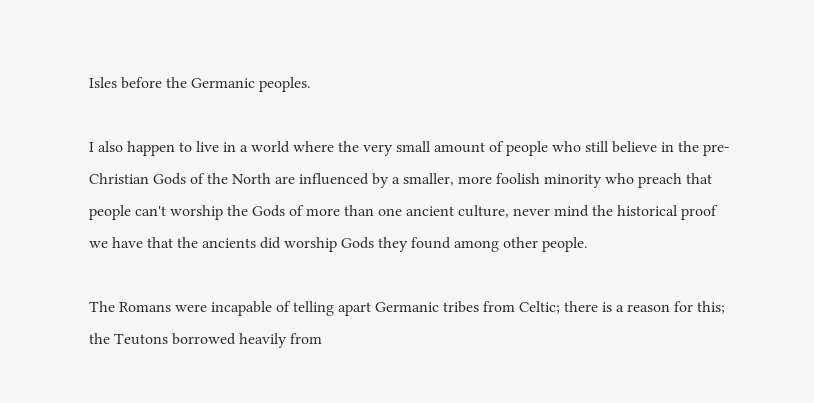Isles before the Germanic peoples.

I also happen to live in a world where the very small amount of people who still believe in the pre-Christian Gods of the North are influenced by a smaller, more foolish minority who preach that people can't worship the Gods of more than one ancient culture, never mind the historical proof we have that the ancients did worship Gods they found among other people.

The Romans were incapable of telling apart Germanic tribes from Celtic; there is a reason for this; the Teutons borrowed heavily from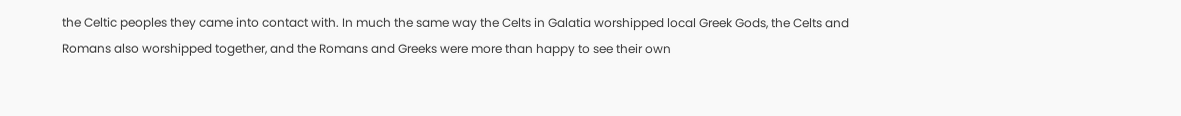the Celtic peoples they came into contact with. In much the same way the Celts in Galatia worshipped local Greek Gods, the Celts and Romans also worshipped together, and the Romans and Greeks were more than happy to see their own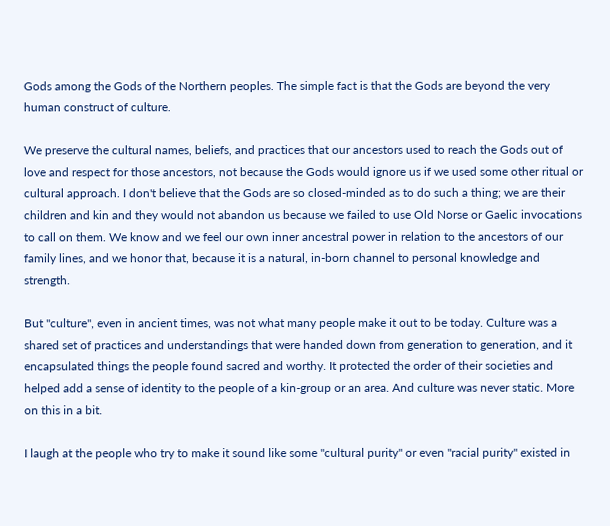Gods among the Gods of the Northern peoples. The simple fact is that the Gods are beyond the very human construct of culture.

We preserve the cultural names, beliefs, and practices that our ancestors used to reach the Gods out of love and respect for those ancestors, not because the Gods would ignore us if we used some other ritual or cultural approach. I don't believe that the Gods are so closed-minded as to do such a thing; we are their children and kin and they would not abandon us because we failed to use Old Norse or Gaelic invocations to call on them. We know and we feel our own inner ancestral power in relation to the ancestors of our family lines, and we honor that, because it is a natural, in-born channel to personal knowledge and strength.

But "culture", even in ancient times, was not what many people make it out to be today. Culture was a shared set of practices and understandings that were handed down from generation to generation, and it encapsulated things the people found sacred and worthy. It protected the order of their societies and helped add a sense of identity to the people of a kin-group or an area. And culture was never static. More on this in a bit.

I laugh at the people who try to make it sound like some "cultural purity" or even "racial purity" existed in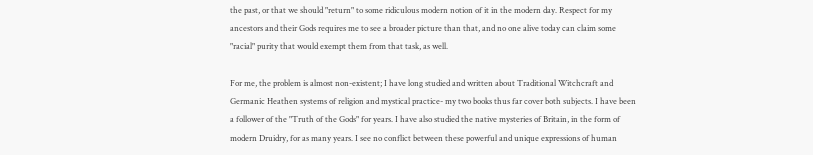the past, or that we should "return" to some ridiculous modern notion of it in the modern day. Respect for my ancestors and their Gods requires me to see a broader picture than that, and no one alive today can claim some "racial" purity that would exempt them from that task, as well.

For me, the problem is almost non-existent; I have long studied and written about Traditional Witchcraft and Germanic Heathen systems of religion and mystical practice- my two books thus far cover both subjects. I have been a follower of the "Truth of the Gods" for years. I have also studied the native mysteries of Britain, in the form of modern Druidry, for as many years. I see no conflict between these powerful and unique expressions of human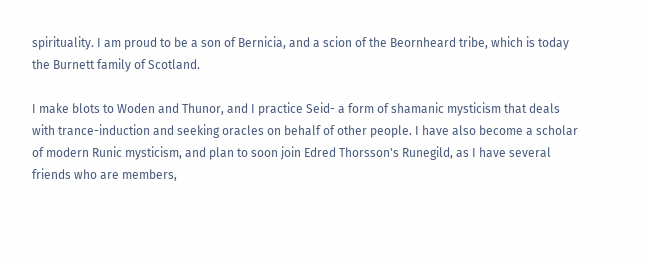spirituality. I am proud to be a son of Bernicia, and a scion of the Beornheard tribe, which is today the Burnett family of Scotland.

I make blots to Woden and Thunor, and I practice Seid- a form of shamanic mysticism that deals with trance-induction and seeking oracles on behalf of other people. I have also become a scholar of modern Runic mysticism, and plan to soon join Edred Thorsson's Runegild, as I have several friends who are members,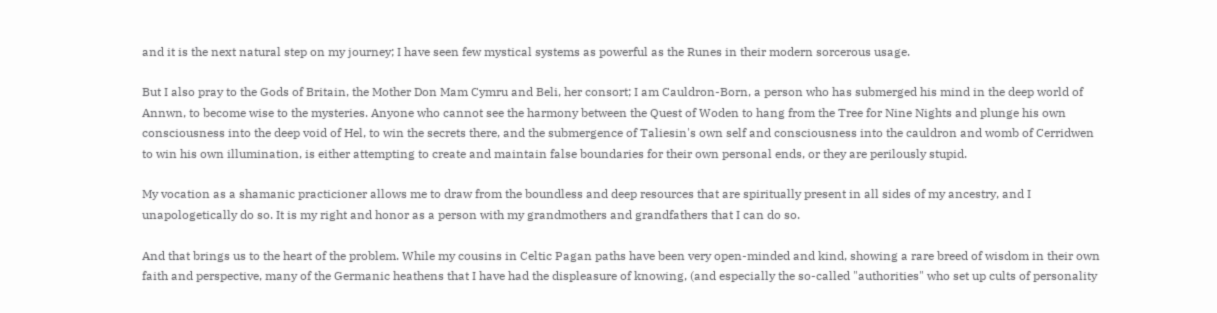and it is the next natural step on my journey; I have seen few mystical systems as powerful as the Runes in their modern sorcerous usage.

But I also pray to the Gods of Britain, the Mother Don Mam Cymru and Beli, her consort; I am Cauldron-Born, a person who has submerged his mind in the deep world of Annwn, to become wise to the mysteries. Anyone who cannot see the harmony between the Quest of Woden to hang from the Tree for Nine Nights and plunge his own consciousness into the deep void of Hel, to win the secrets there, and the submergence of Taliesin's own self and consciousness into the cauldron and womb of Cerridwen to win his own illumination, is either attempting to create and maintain false boundaries for their own personal ends, or they are perilously stupid.

My vocation as a shamanic practicioner allows me to draw from the boundless and deep resources that are spiritually present in all sides of my ancestry, and I unapologetically do so. It is my right and honor as a person with my grandmothers and grandfathers that I can do so.

And that brings us to the heart of the problem. While my cousins in Celtic Pagan paths have been very open-minded and kind, showing a rare breed of wisdom in their own faith and perspective, many of the Germanic heathens that I have had the displeasure of knowing, (and especially the so-called "authorities" who set up cults of personality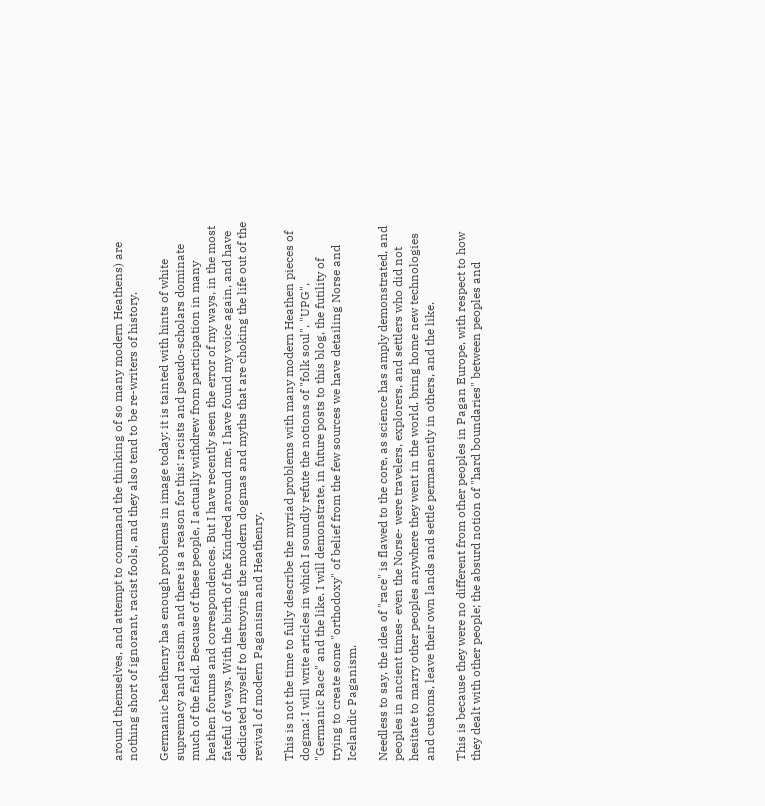around themselves, and attempt to command the thinking of so many modern Heathens) are nothing short of ignorant, racist fools, and they also tend to be re-writers of history.

Germanic heathenry has enough problems in image today: it is tainted with hints of white supremacy and racism, and there is a reason for this: racists and pseudo-scholars dominate much of the field. Because of these people, I actually withdrew from participation in many heathen forums and correspondences. But I have recently seen the error of my ways, in the most fateful of ways. With the birth of the Kindred around me, I have found my voice again, and have dedicated myself to destroying the modern dogmas and myths that are choking the life out of the revival of modern Paganism and Heathenry.

This is not the time to fully describe the myriad problems with many modern Heathen pieces of dogma: I will write articles in which I soundly refute the notions of "folk soul", "UPG", "Germanic Race" and the like. I will demonstrate, in future posts to this blog, the futility of trying to create some "orthodoxy" of belief from the few sources we have detailing Norse and Icelandic Paganism.

Needless to say, the idea of "race" is flawed to the core, as science has amply demonstrated, and peoples in ancient times- even the Norse- were travelers, explorers, and settlers who did not hesitate to marry other peoples anywhere they went in the world, bring home new technologies and customs, leave their own lands and settle permanently in others, and the like.

This is because they were no different from other peoples in Pagan Europe, with respect to how they dealt with other people; the absurd notion of "hard boundaries" between peoples and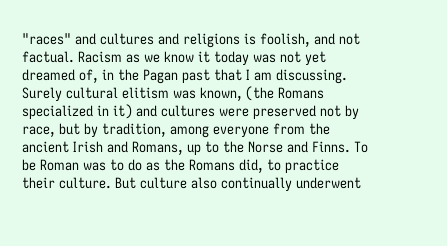"races" and cultures and religions is foolish, and not factual. Racism as we know it today was not yet dreamed of, in the Pagan past that I am discussing. Surely cultural elitism was known, (the Romans specialized in it) and cultures were preserved not by race, but by tradition, among everyone from the ancient Irish and Romans, up to the Norse and Finns. To be Roman was to do as the Romans did, to practice their culture. But culture also continually underwent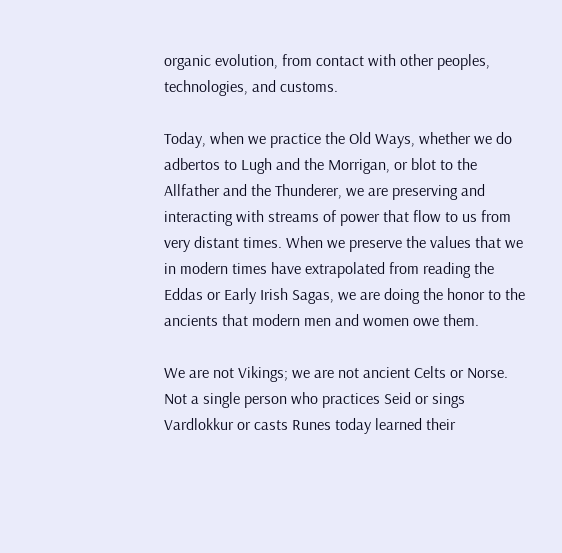organic evolution, from contact with other peoples, technologies, and customs.

Today, when we practice the Old Ways, whether we do adbertos to Lugh and the Morrigan, or blot to the Allfather and the Thunderer, we are preserving and interacting with streams of power that flow to us from very distant times. When we preserve the values that we in modern times have extrapolated from reading the Eddas or Early Irish Sagas, we are doing the honor to the ancients that modern men and women owe them.

We are not Vikings; we are not ancient Celts or Norse. Not a single person who practices Seid or sings Vardlokkur or casts Runes today learned their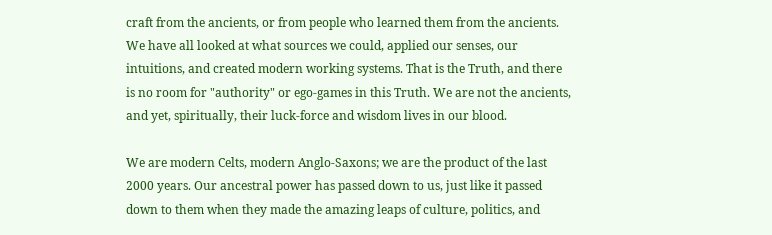craft from the ancients, or from people who learned them from the ancients. We have all looked at what sources we could, applied our senses, our intuitions, and created modern working systems. That is the Truth, and there is no room for "authority" or ego-games in this Truth. We are not the ancients, and yet, spiritually, their luck-force and wisdom lives in our blood.

We are modern Celts, modern Anglo-Saxons; we are the product of the last 2000 years. Our ancestral power has passed down to us, just like it passed down to them when they made the amazing leaps of culture, politics, and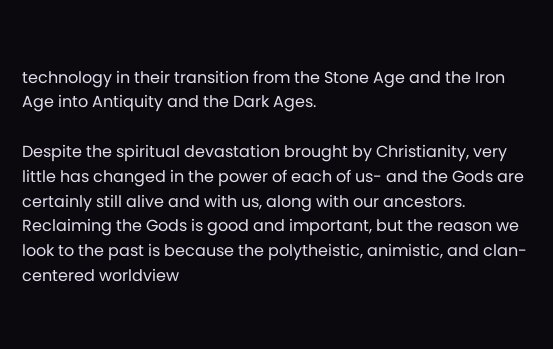technology in their transition from the Stone Age and the Iron Age into Antiquity and the Dark Ages.

Despite the spiritual devastation brought by Christianity, very little has changed in the power of each of us- and the Gods are certainly still alive and with us, along with our ancestors. Reclaiming the Gods is good and important, but the reason we look to the past is because the polytheistic, animistic, and clan-centered worldview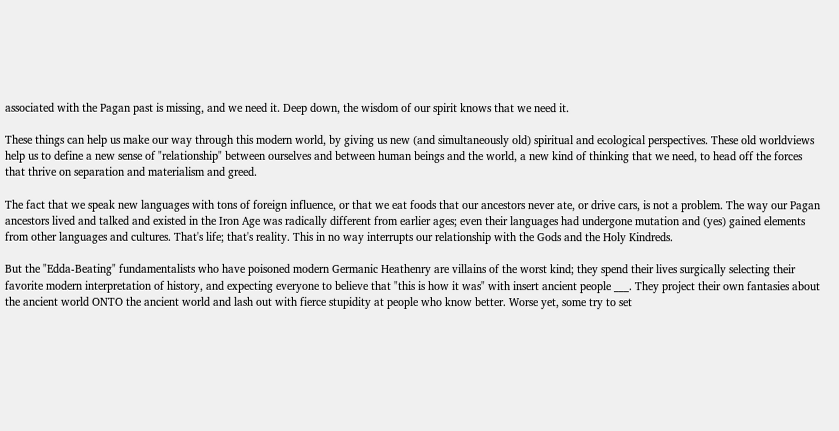associated with the Pagan past is missing, and we need it. Deep down, the wisdom of our spirit knows that we need it.

These things can help us make our way through this modern world, by giving us new (and simultaneously old) spiritual and ecological perspectives. These old worldviews help us to define a new sense of "relationship" between ourselves and between human beings and the world, a new kind of thinking that we need, to head off the forces that thrive on separation and materialism and greed.

The fact that we speak new languages with tons of foreign influence, or that we eat foods that our ancestors never ate, or drive cars, is not a problem. The way our Pagan ancestors lived and talked and existed in the Iron Age was radically different from earlier ages; even their languages had undergone mutation and (yes) gained elements from other languages and cultures. That's life; that's reality. This in no way interrupts our relationship with the Gods and the Holy Kindreds.

But the "Edda-Beating" fundamentalists who have poisoned modern Germanic Heathenry are villains of the worst kind; they spend their lives surgically selecting their favorite modern interpretation of history, and expecting everyone to believe that "this is how it was" with insert ancient people ___. They project their own fantasies about the ancient world ONTO the ancient world and lash out with fierce stupidity at people who know better. Worse yet, some try to set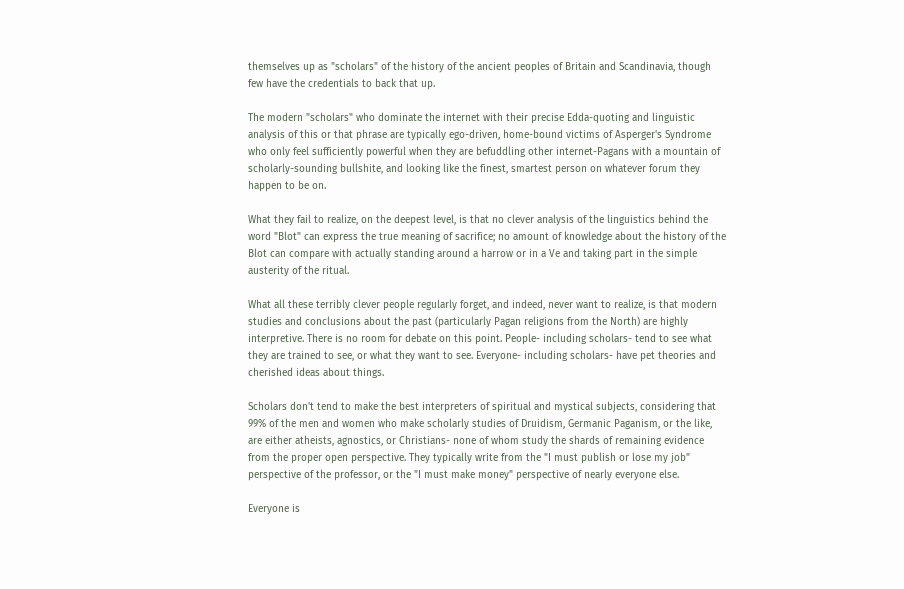themselves up as "scholars" of the history of the ancient peoples of Britain and Scandinavia, though few have the credentials to back that up.

The modern "scholars" who dominate the internet with their precise Edda-quoting and linguistic analysis of this or that phrase are typically ego-driven, home-bound victims of Asperger's Syndrome who only feel sufficiently powerful when they are befuddling other internet-Pagans with a mountain of scholarly-sounding bullshite, and looking like the finest, smartest person on whatever forum they happen to be on.

What they fail to realize, on the deepest level, is that no clever analysis of the linguistics behind the word "Blot" can express the true meaning of sacrifice; no amount of knowledge about the history of the Blot can compare with actually standing around a harrow or in a Ve and taking part in the simple austerity of the ritual.

What all these terribly clever people regularly forget, and indeed, never want to realize, is that modern studies and conclusions about the past (particularly Pagan religions from the North) are highly interpretive. There is no room for debate on this point. People- including scholars- tend to see what they are trained to see, or what they want to see. Everyone- including scholars- have pet theories and cherished ideas about things.

Scholars don't tend to make the best interpreters of spiritual and mystical subjects, considering that 99% of the men and women who make scholarly studies of Druidism, Germanic Paganism, or the like, are either atheists, agnostics, or Christians- none of whom study the shards of remaining evidence from the proper open perspective. They typically write from the "I must publish or lose my job" perspective of the professor, or the "I must make money" perspective of nearly everyone else.

Everyone is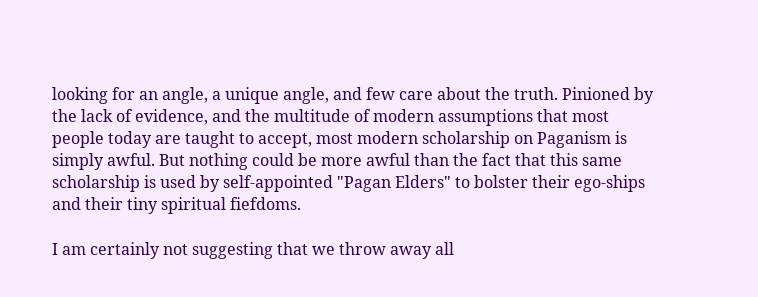looking for an angle, a unique angle, and few care about the truth. Pinioned by the lack of evidence, and the multitude of modern assumptions that most people today are taught to accept, most modern scholarship on Paganism is simply awful. But nothing could be more awful than the fact that this same scholarship is used by self-appointed "Pagan Elders" to bolster their ego-ships and their tiny spiritual fiefdoms.

I am certainly not suggesting that we throw away all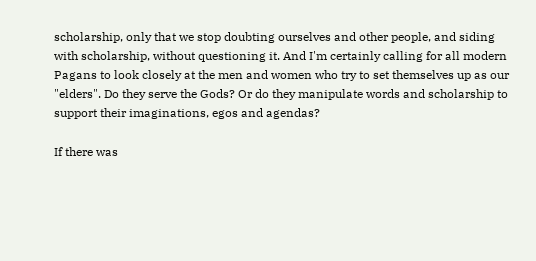scholarship, only that we stop doubting ourselves and other people, and siding with scholarship, without questioning it. And I'm certainly calling for all modern Pagans to look closely at the men and women who try to set themselves up as our "elders". Do they serve the Gods? Or do they manipulate words and scholarship to support their imaginations, egos and agendas?

If there was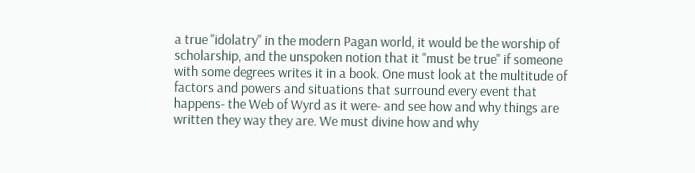a true "idolatry" in the modern Pagan world, it would be the worship of scholarship, and the unspoken notion that it "must be true" if someone with some degrees writes it in a book. One must look at the multitude of factors and powers and situations that surround every event that happens- the Web of Wyrd as it were- and see how and why things are written they way they are. We must divine how and why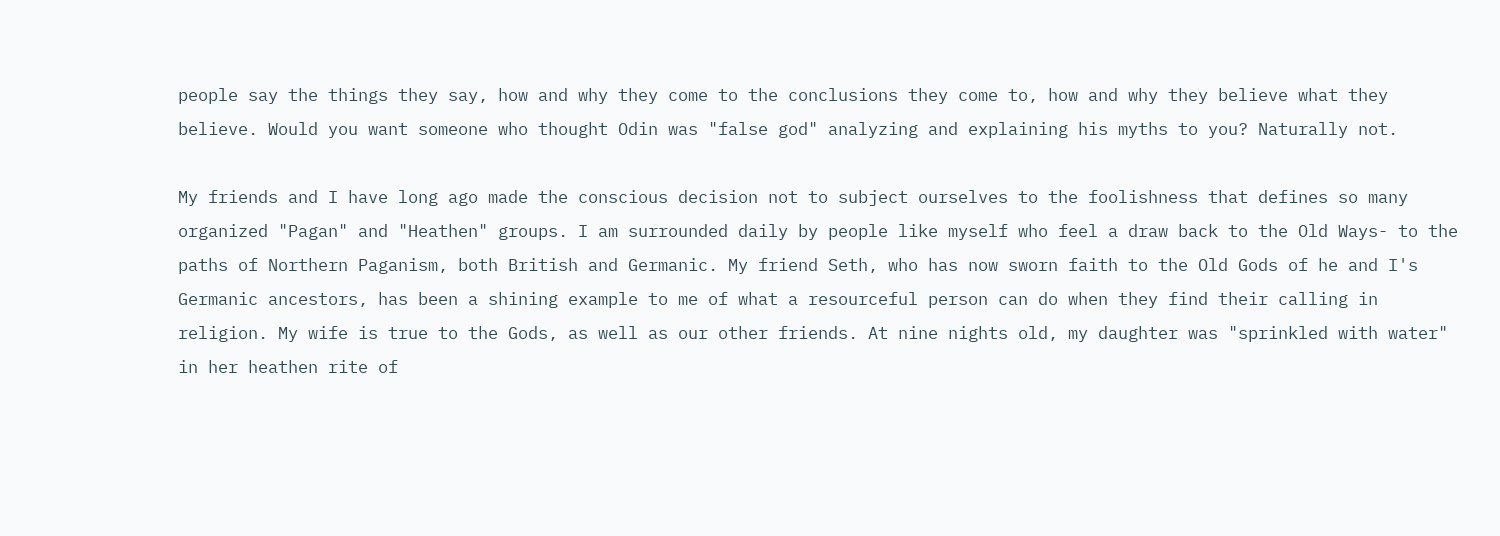people say the things they say, how and why they come to the conclusions they come to, how and why they believe what they believe. Would you want someone who thought Odin was "false god" analyzing and explaining his myths to you? Naturally not.

My friends and I have long ago made the conscious decision not to subject ourselves to the foolishness that defines so many organized "Pagan" and "Heathen" groups. I am surrounded daily by people like myself who feel a draw back to the Old Ways- to the paths of Northern Paganism, both British and Germanic. My friend Seth, who has now sworn faith to the Old Gods of he and I's Germanic ancestors, has been a shining example to me of what a resourceful person can do when they find their calling in religion. My wife is true to the Gods, as well as our other friends. At nine nights old, my daughter was "sprinkled with water" in her heathen rite of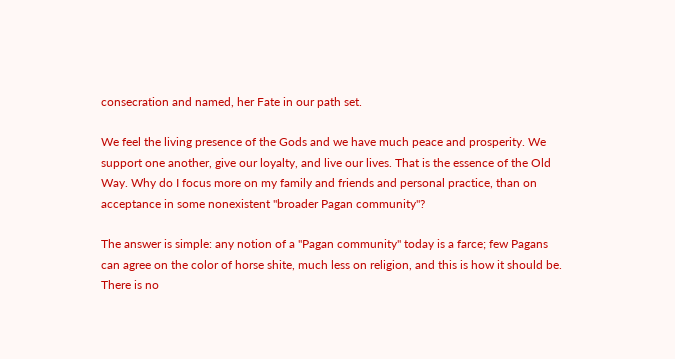consecration and named, her Fate in our path set.

We feel the living presence of the Gods and we have much peace and prosperity. We support one another, give our loyalty, and live our lives. That is the essence of the Old Way. Why do I focus more on my family and friends and personal practice, than on acceptance in some nonexistent "broader Pagan community"?

The answer is simple: any notion of a "Pagan community" today is a farce; few Pagans can agree on the color of horse shite, much less on religion, and this is how it should be. There is no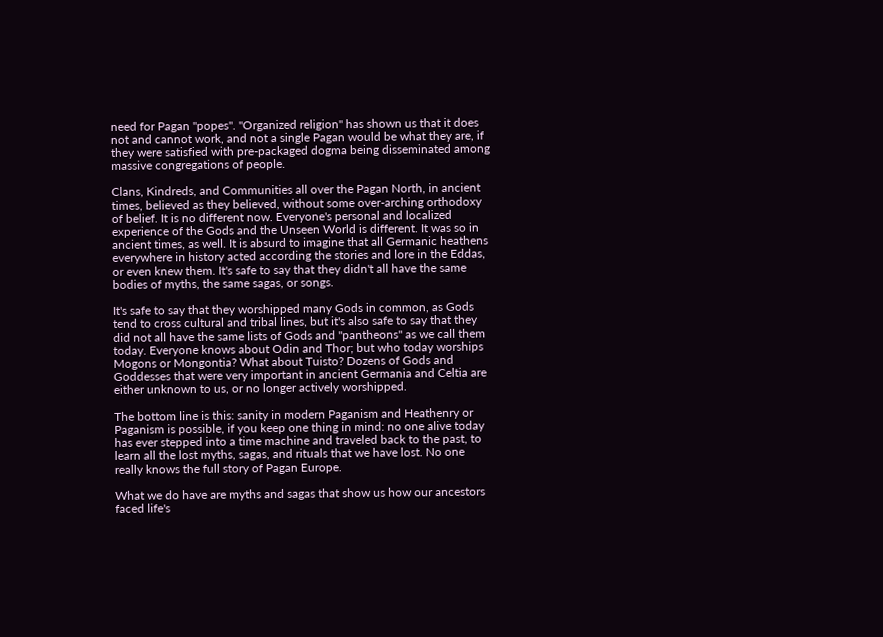need for Pagan "popes". "Organized religion" has shown us that it does not and cannot work, and not a single Pagan would be what they are, if they were satisfied with pre-packaged dogma being disseminated among massive congregations of people.

Clans, Kindreds, and Communities all over the Pagan North, in ancient times, believed as they believed, without some over-arching orthodoxy of belief. It is no different now. Everyone's personal and localized experience of the Gods and the Unseen World is different. It was so in ancient times, as well. It is absurd to imagine that all Germanic heathens everywhere in history acted according the stories and lore in the Eddas, or even knew them. It's safe to say that they didn't all have the same bodies of myths, the same sagas, or songs.

It's safe to say that they worshipped many Gods in common, as Gods tend to cross cultural and tribal lines, but it's also safe to say that they did not all have the same lists of Gods and "pantheons" as we call them today. Everyone knows about Odin and Thor; but who today worships Mogons or Mongontia? What about Tuisto? Dozens of Gods and Goddesses that were very important in ancient Germania and Celtia are either unknown to us, or no longer actively worshipped.

The bottom line is this: sanity in modern Paganism and Heathenry or Paganism is possible, if you keep one thing in mind: no one alive today has ever stepped into a time machine and traveled back to the past, to learn all the lost myths, sagas, and rituals that we have lost. No one really knows the full story of Pagan Europe.

What we do have are myths and sagas that show us how our ancestors faced life's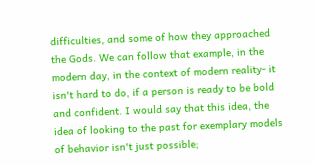difficulties, and some of how they approached the Gods. We can follow that example, in the modern day, in the context of modern reality- it isn't hard to do, if a person is ready to be bold and confident. I would say that this idea, the idea of looking to the past for exemplary models of behavior isn't just possible;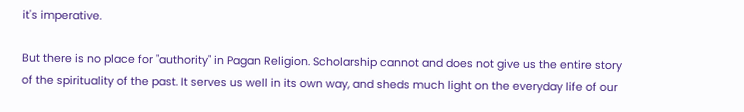it's imperative.

But there is no place for "authority" in Pagan Religion. Scholarship cannot and does not give us the entire story of the spirituality of the past. It serves us well in its own way, and sheds much light on the everyday life of our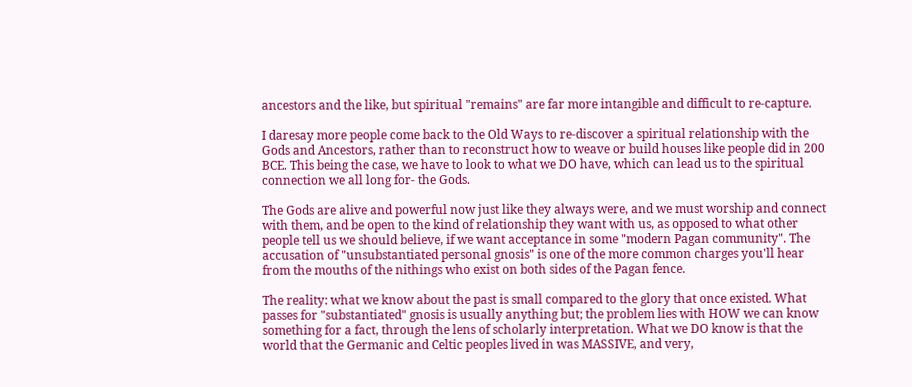ancestors and the like, but spiritual "remains" are far more intangible and difficult to re-capture.

I daresay more people come back to the Old Ways to re-discover a spiritual relationship with the Gods and Ancestors, rather than to reconstruct how to weave or build houses like people did in 200 BCE. This being the case, we have to look to what we DO have, which can lead us to the spiritual connection we all long for- the Gods.

The Gods are alive and powerful now just like they always were, and we must worship and connect with them, and be open to the kind of relationship they want with us, as opposed to what other people tell us we should believe, if we want acceptance in some "modern Pagan community". The accusation of "unsubstantiated personal gnosis" is one of the more common charges you'll hear from the mouths of the nithings who exist on both sides of the Pagan fence.

The reality: what we know about the past is small compared to the glory that once existed. What passes for "substantiated" gnosis is usually anything but; the problem lies with HOW we can know something for a fact, through the lens of scholarly interpretation. What we DO know is that the world that the Germanic and Celtic peoples lived in was MASSIVE, and very,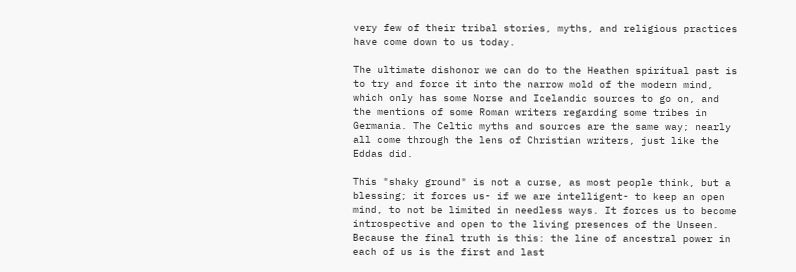very few of their tribal stories, myths, and religious practices have come down to us today.

The ultimate dishonor we can do to the Heathen spiritual past is to try and force it into the narrow mold of the modern mind, which only has some Norse and Icelandic sources to go on, and the mentions of some Roman writers regarding some tribes in Germania. The Celtic myths and sources are the same way; nearly all come through the lens of Christian writers, just like the Eddas did.

This "shaky ground" is not a curse, as most people think, but a blessing; it forces us- if we are intelligent- to keep an open mind, to not be limited in needless ways. It forces us to become introspective and open to the living presences of the Unseen. Because the final truth is this: the line of ancestral power in each of us is the first and last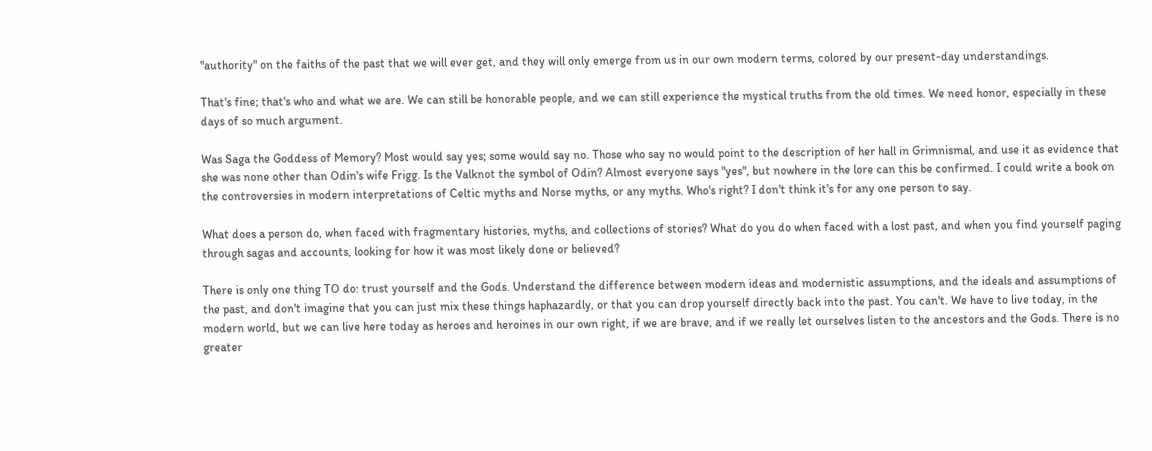"authority" on the faiths of the past that we will ever get, and they will only emerge from us in our own modern terms, colored by our present-day understandings.

That's fine; that's who and what we are. We can still be honorable people, and we can still experience the mystical truths from the old times. We need honor, especially in these days of so much argument.

Was Saga the Goddess of Memory? Most would say yes; some would say no. Those who say no would point to the description of her hall in Grimnismal, and use it as evidence that she was none other than Odin's wife Frigg. Is the Valknot the symbol of Odin? Almost everyone says "yes", but nowhere in the lore can this be confirmed. I could write a book on the controversies in modern interpretations of Celtic myths and Norse myths, or any myths. Who's right? I don't think it's for any one person to say.

What does a person do, when faced with fragmentary histories, myths, and collections of stories? What do you do when faced with a lost past, and when you find yourself paging through sagas and accounts, looking for how it was most likely done or believed?

There is only one thing TO do: trust yourself and the Gods. Understand the difference between modern ideas and modernistic assumptions, and the ideals and assumptions of the past, and don't imagine that you can just mix these things haphazardly, or that you can drop yourself directly back into the past. You can't. We have to live today, in the modern world, but we can live here today as heroes and heroines in our own right, if we are brave, and if we really let ourselves listen to the ancestors and the Gods. There is no greater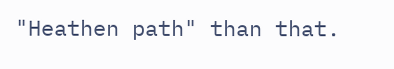"Heathen path" than that.